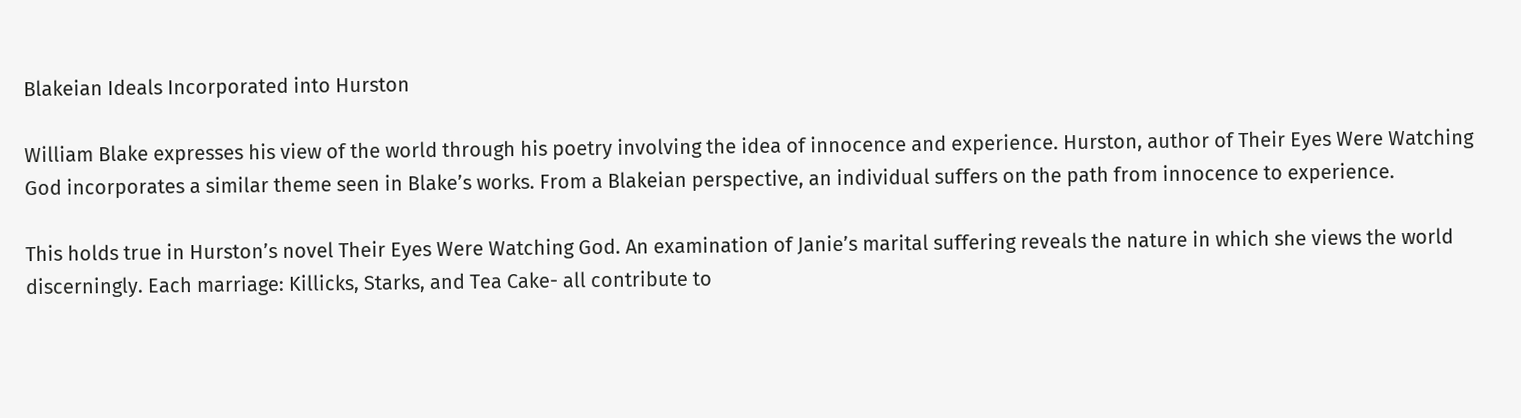Blakeian Ideals Incorporated into Hurston

William Blake expresses his view of the world through his poetry involving the idea of innocence and experience. Hurston, author of Their Eyes Were Watching God incorporates a similar theme seen in Blake’s works. From a Blakeian perspective, an individual suffers on the path from innocence to experience.

This holds true in Hurston’s novel Their Eyes Were Watching God. An examination of Janie’s marital suffering reveals the nature in which she views the world discerningly. Each marriage: Killicks, Starks, and Tea Cake- all contribute to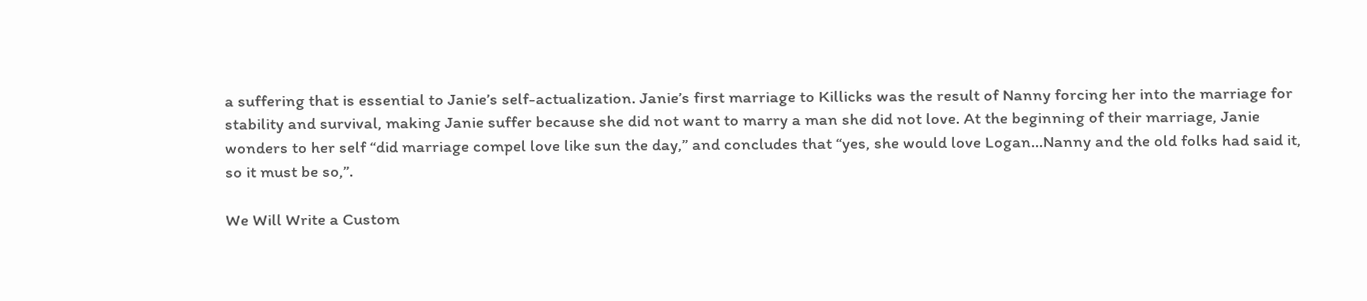a suffering that is essential to Janie’s self-actualization. Janie’s first marriage to Killicks was the result of Nanny forcing her into the marriage for stability and survival, making Janie suffer because she did not want to marry a man she did not love. At the beginning of their marriage, Janie wonders to her self “did marriage compel love like sun the day,” and concludes that “yes, she would love Logan…Nanny and the old folks had said it, so it must be so,”.

We Will Write a Custom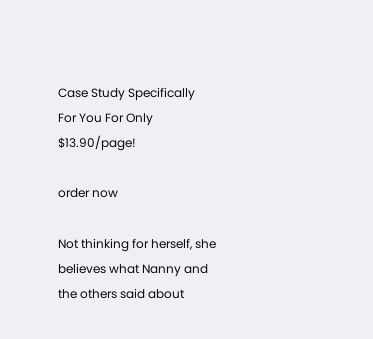Case Study Specifically
For You For Only $13.90/page!

order now

Not thinking for herself, she believes what Nanny and the others said about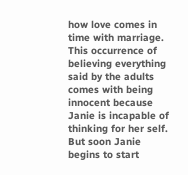how love comes in time with marriage. This occurrence of believing everything said by the adults comes with being innocent because Janie is incapable of thinking for her self. But soon Janie begins to start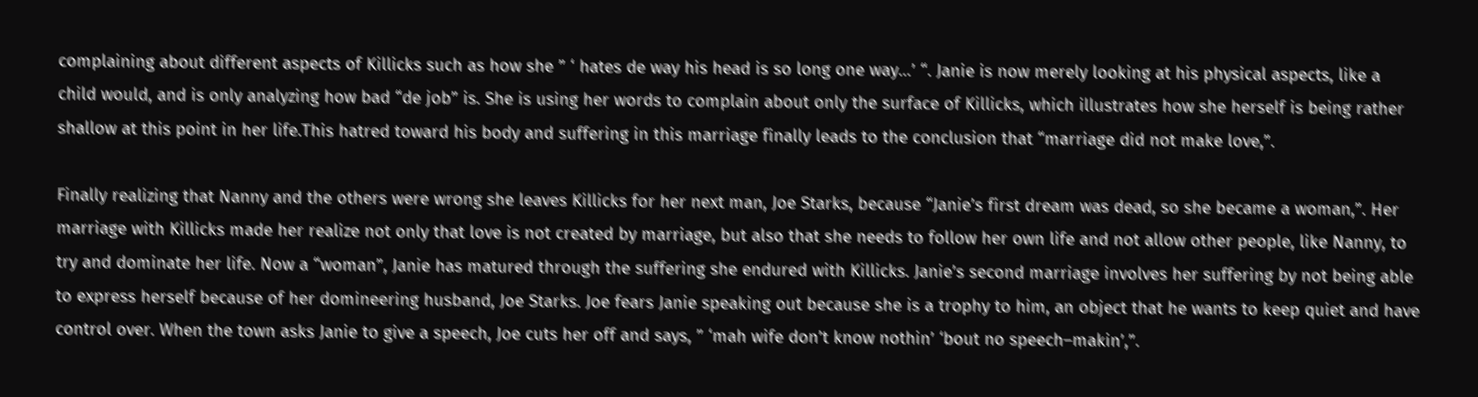complaining about different aspects of Killicks such as how she ” ‘ hates de way his head is so long one way…’ “. Janie is now merely looking at his physical aspects, like a child would, and is only analyzing how bad “de job” is. She is using her words to complain about only the surface of Killicks, which illustrates how she herself is being rather shallow at this point in her life.This hatred toward his body and suffering in this marriage finally leads to the conclusion that “marriage did not make love,”.

Finally realizing that Nanny and the others were wrong she leaves Killicks for her next man, Joe Starks, because “Janie’s first dream was dead, so she became a woman,”. Her marriage with Killicks made her realize not only that love is not created by marriage, but also that she needs to follow her own life and not allow other people, like Nanny, to try and dominate her life. Now a “woman”, Janie has matured through the suffering she endured with Killicks. Janie’s second marriage involves her suffering by not being able to express herself because of her domineering husband, Joe Starks. Joe fears Janie speaking out because she is a trophy to him, an object that he wants to keep quiet and have control over. When the town asks Janie to give a speech, Joe cuts her off and says, ” ‘mah wife don’t know nothin’ ‘bout no speech–makin’,”.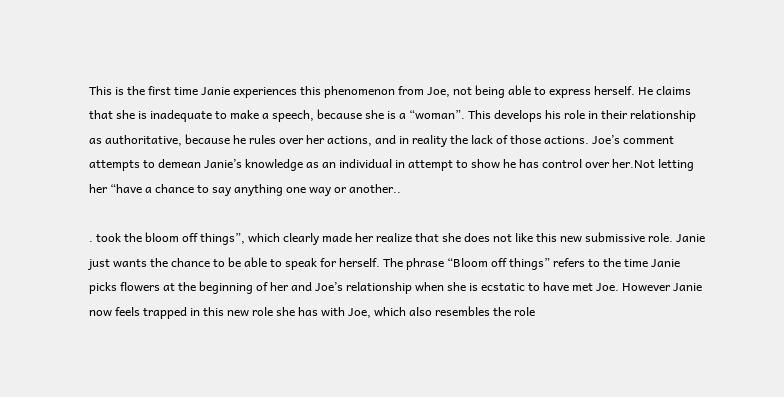This is the first time Janie experiences this phenomenon from Joe, not being able to express herself. He claims that she is inadequate to make a speech, because she is a “woman”. This develops his role in their relationship as authoritative, because he rules over her actions, and in reality the lack of those actions. Joe’s comment attempts to demean Janie’s knowledge as an individual in attempt to show he has control over her.Not letting her “have a chance to say anything one way or another..

. took the bloom off things”, which clearly made her realize that she does not like this new submissive role. Janie just wants the chance to be able to speak for herself. The phrase “Bloom off things” refers to the time Janie picks flowers at the beginning of her and Joe’s relationship when she is ecstatic to have met Joe. However Janie now feels trapped in this new role she has with Joe, which also resembles the role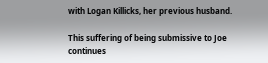with Logan Killicks, her previous husband.

This suffering of being submissive to Joe continues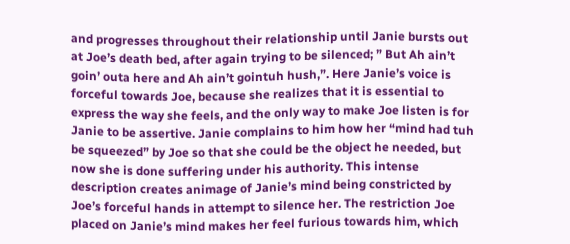and progresses throughout their relationship until Janie bursts out at Joe’s death bed, after again trying to be silenced; ” But Ah ain’t goin’ outa here and Ah ain’t gointuh hush,”. Here Janie’s voice is forceful towards Joe, because she realizes that it is essential to express the way she feels, and the only way to make Joe listen is for Janie to be assertive. Janie complains to him how her “mind had tuh be squeezed” by Joe so that she could be the object he needed, but now she is done suffering under his authority. This intense description creates animage of Janie’s mind being constricted by Joe’s forceful hands in attempt to silence her. The restriction Joe placed on Janie’s mind makes her feel furious towards him, which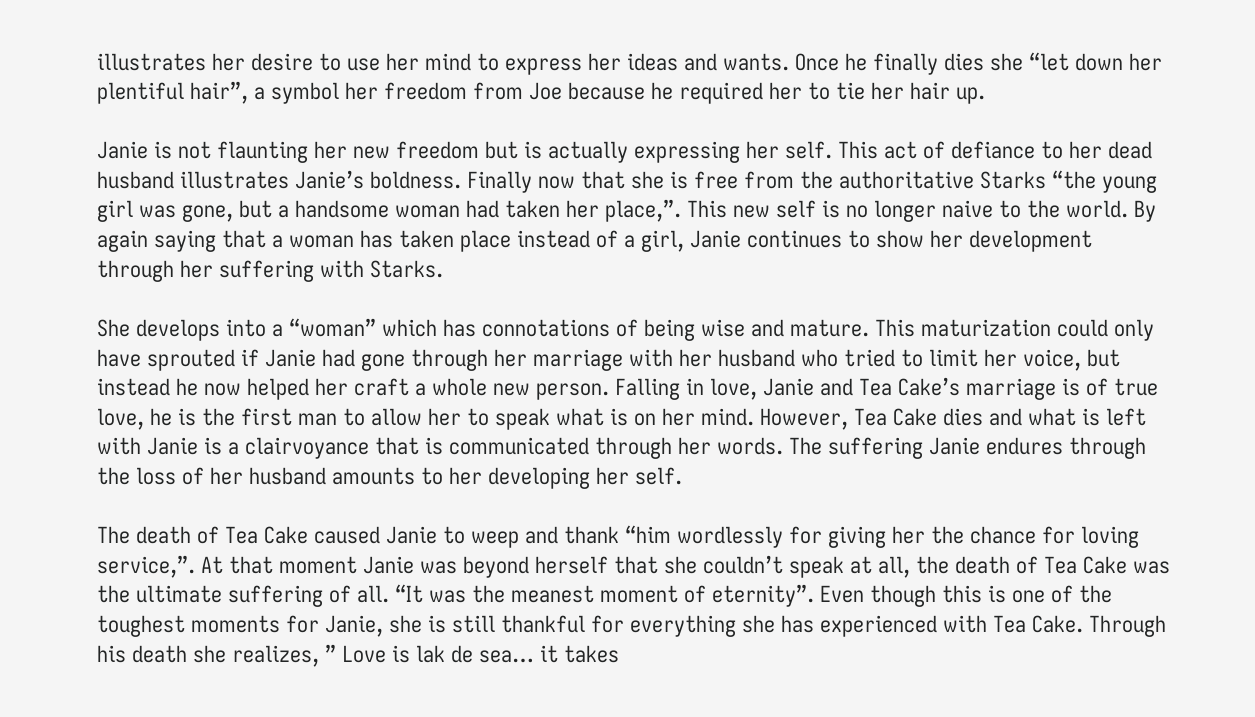illustrates her desire to use her mind to express her ideas and wants. Once he finally dies she “let down her plentiful hair”, a symbol her freedom from Joe because he required her to tie her hair up.

Janie is not flaunting her new freedom but is actually expressing her self. This act of defiance to her dead husband illustrates Janie’s boldness. Finally now that she is free from the authoritative Starks “the young girl was gone, but a handsome woman had taken her place,”. This new self is no longer naive to the world. By again saying that a woman has taken place instead of a girl, Janie continues to show her development through her suffering with Starks.

She develops into a “woman” which has connotations of being wise and mature. This maturization could only have sprouted if Janie had gone through her marriage with her husband who tried to limit her voice, but instead he now helped her craft a whole new person. Falling in love, Janie and Tea Cake’s marriage is of true love, he is the first man to allow her to speak what is on her mind. However, Tea Cake dies and what is left with Janie is a clairvoyance that is communicated through her words. The suffering Janie endures through the loss of her husband amounts to her developing her self.

The death of Tea Cake caused Janie to weep and thank “him wordlessly for giving her the chance for loving service,”. At that moment Janie was beyond herself that she couldn’t speak at all, the death of Tea Cake was the ultimate suffering of all. “It was the meanest moment of eternity”. Even though this is one of the toughest moments for Janie, she is still thankful for everything she has experienced with Tea Cake. Through his death she realizes, ” Love is lak de sea… it takes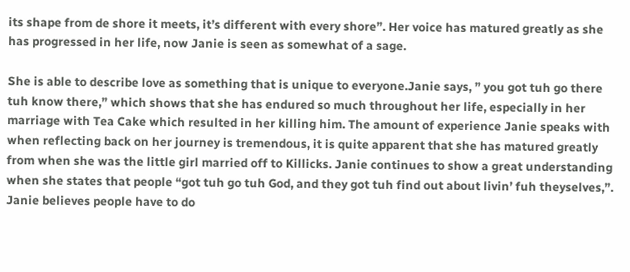its shape from de shore it meets, it’s different with every shore”. Her voice has matured greatly as she has progressed in her life, now Janie is seen as somewhat of a sage.

She is able to describe love as something that is unique to everyone.Janie says, ” you got tuh go there tuh know there,” which shows that she has endured so much throughout her life, especially in her marriage with Tea Cake which resulted in her killing him. The amount of experience Janie speaks with when reflecting back on her journey is tremendous, it is quite apparent that she has matured greatly from when she was the little girl married off to Killicks. Janie continues to show a great understanding when she states that people “got tuh go tuh God, and they got tuh find out about livin’ fuh theyselves,”. Janie believes people have to do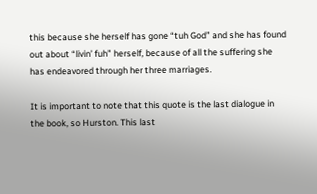this because she herself has gone “tuh God” and she has found out about “livin’ fuh” herself, because of all the suffering she has endeavored through her three marriages.

It is important to note that this quote is the last dialogue in the book, so Hurston. This last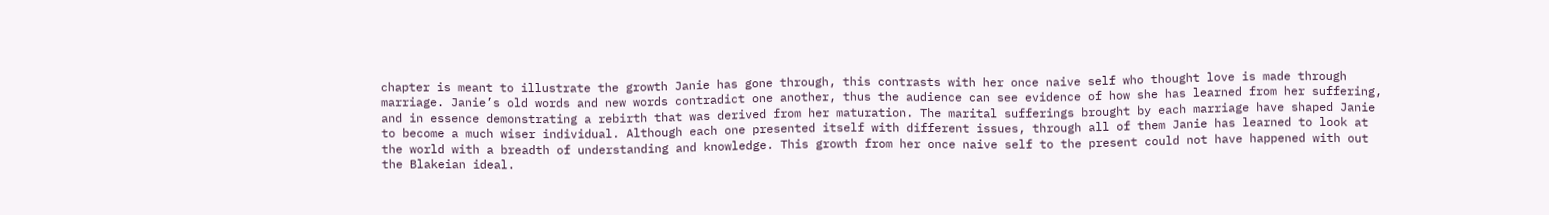chapter is meant to illustrate the growth Janie has gone through, this contrasts with her once naive self who thought love is made through marriage. Janie’s old words and new words contradict one another, thus the audience can see evidence of how she has learned from her suffering, and in essence demonstrating a rebirth that was derived from her maturation. The marital sufferings brought by each marriage have shaped Janie to become a much wiser individual. Although each one presented itself with different issues, through all of them Janie has learned to look at the world with a breadth of understanding and knowledge. This growth from her once naive self to the present could not have happened with out the Blakeian ideal.